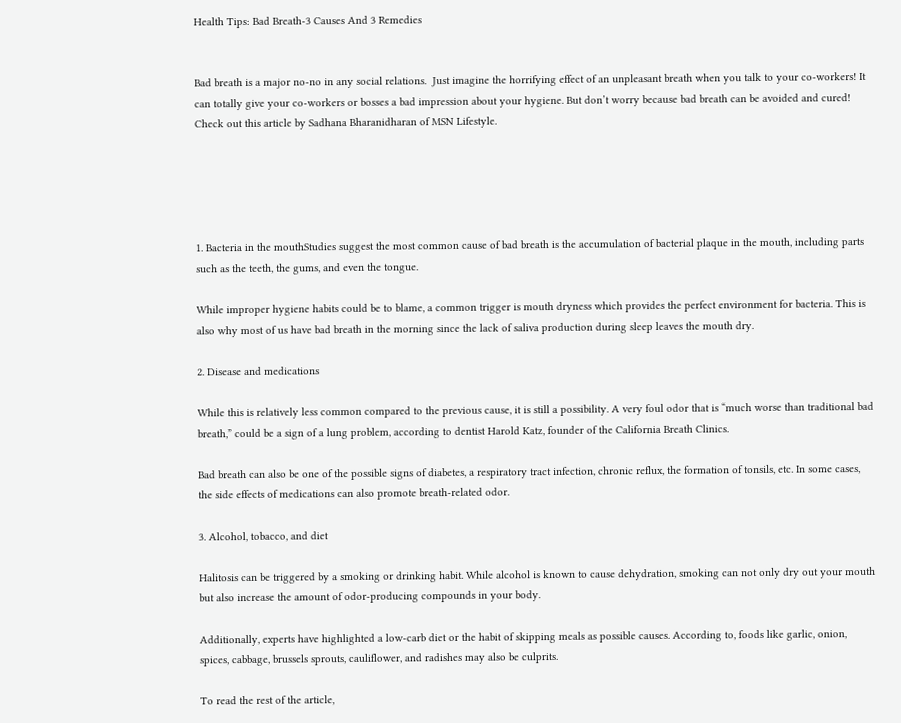Health Tips: Bad Breath-3 Causes And 3 Remedies


Bad breath is a major no-no in any social relations.  Just imagine the horrifying effect of an unpleasant breath when you talk to your co-workers! It can totally give your co-workers or bosses a bad impression about your hygiene. But don’t worry because bad breath can be avoided and cured! Check out this article by Sadhana Bharanidharan of MSN Lifestyle.





1. Bacteria in the mouthStudies suggest the most common cause of bad breath is the accumulation of bacterial plaque in the mouth, including parts such as the teeth, the gums, and even the tongue.

While improper hygiene habits could be to blame, a common trigger is mouth dryness which provides the perfect environment for bacteria. This is also why most of us have bad breath in the morning since the lack of saliva production during sleep leaves the mouth dry.

2. Disease and medications

While this is relatively less common compared to the previous cause, it is still a possibility. A very foul odor that is “much worse than traditional bad breath,” could be a sign of a lung problem, according to dentist Harold Katz, founder of the California Breath Clinics.

Bad breath can also be one of the possible signs of diabetes, a respiratory tract infection, chronic reflux, the formation of tonsils, etc. In some cases, the side effects of medications can also promote breath-related odor.

3. Alcohol, tobacco, and diet

Halitosis can be triggered by a smoking or drinking habit. While alcohol is known to cause dehydration, smoking can not only dry out your mouth but also increase the amount of odor-producing compounds in your body.

Additionally, experts have highlighted a low-carb diet or the habit of skipping meals as possible causes. According to, foods like garlic, onion, spices, cabbage, brussels sprouts, cauliflower, and radishes may also be culprits.

To read the rest of the article,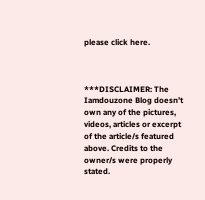please click here.



***DISCLAIMER: The Iamdouzone Blog doesn’t own any of the pictures, videos, articles or excerpt of the article/s featured above. Credits to the owner/s were properly stated.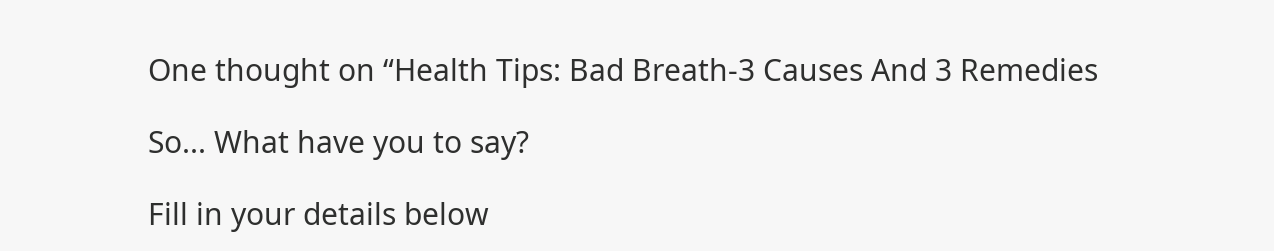One thought on “Health Tips: Bad Breath-3 Causes And 3 Remedies

So... What have you to say?

Fill in your details below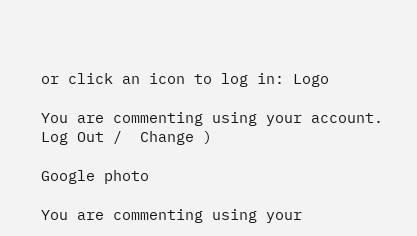or click an icon to log in: Logo

You are commenting using your account. Log Out /  Change )

Google photo

You are commenting using your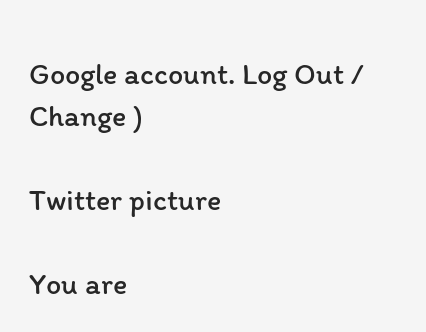Google account. Log Out /  Change )

Twitter picture

You are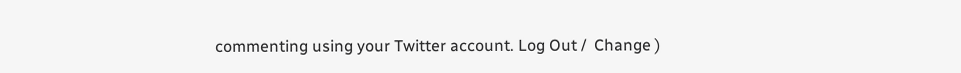commenting using your Twitter account. Log Out /  Change )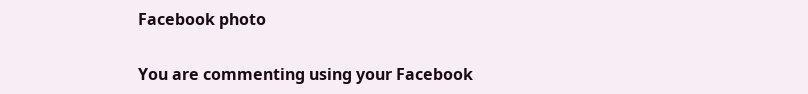Facebook photo

You are commenting using your Facebook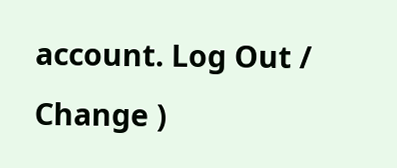account. Log Out /  Change )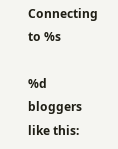Connecting to %s

%d bloggers like this: